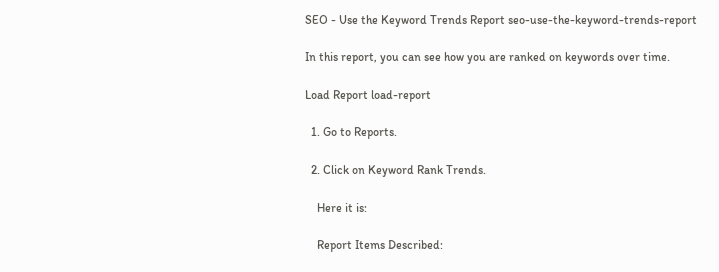SEO - Use the Keyword Trends Report seo-use-the-keyword-trends-report

In this report, you can see how you are ranked on keywords over time.

Load Report load-report

  1. Go to Reports.

  2. Click on Keyword Rank Trends.

    Here it is:

    Report Items Described: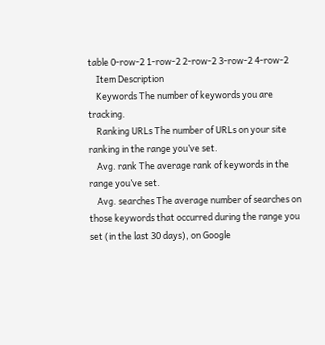table 0-row-2 1-row-2 2-row-2 3-row-2 4-row-2
    Item Description
    Keywords The number of keywords you are tracking.
    Ranking URLs The number of URLs on your site ranking in the range you’ve set.
    Avg. rank The average rank of keywords in the range you’ve set.
    Avg. searches The average number of searches on those keywords that occurred during the range you set (in the last 30 days), on Google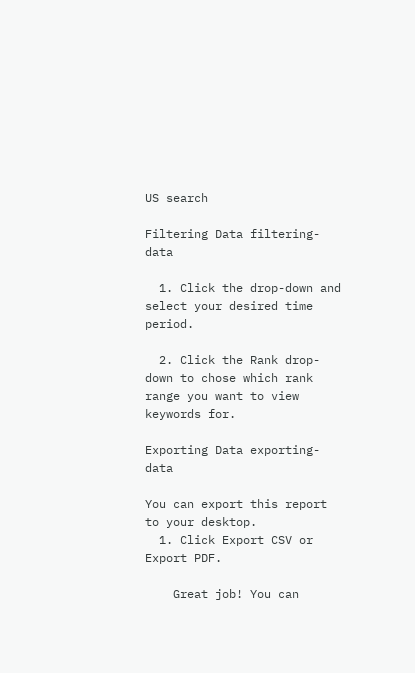US search

Filtering Data filtering-data

  1. Click the drop-down and select your desired time period.

  2. Click the Rank drop-down to chose which rank range you want to view keywords for.

Exporting Data exporting-data

You can export this report to your desktop.
  1. Click Export CSV or Export PDF.

    Great job! You can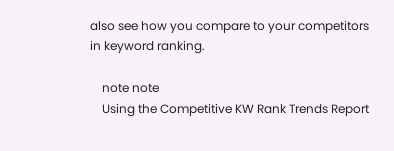also see how you compare to your competitors in keyword ranking.

    note note
    Using the Competitive KW Rank Trends Report